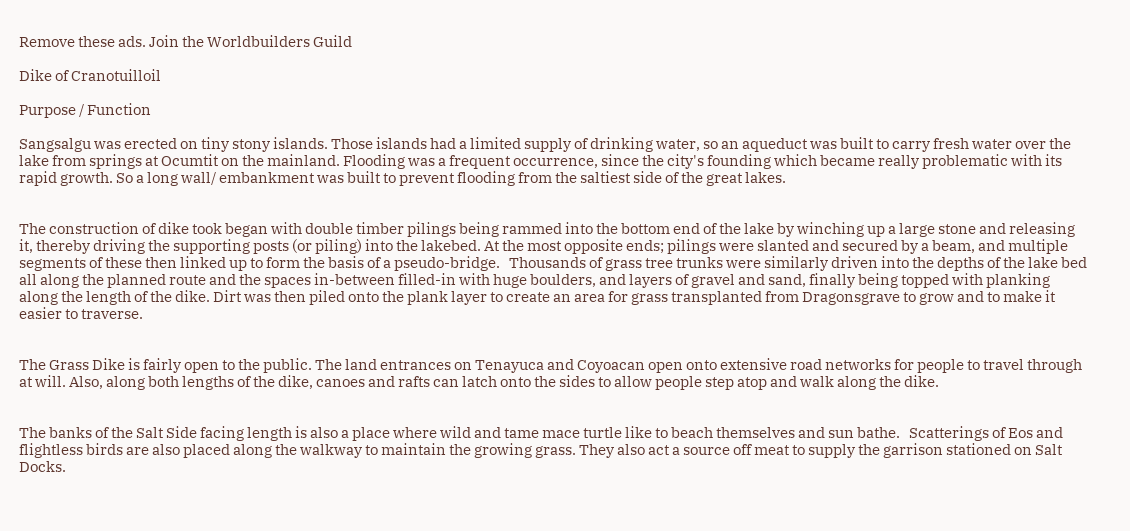Remove these ads. Join the Worldbuilders Guild

Dike of Cranotuilloil

Purpose / Function

Sangsalgu was erected on tiny stony islands. Those islands had a limited supply of drinking water, so an aqueduct was built to carry fresh water over the lake from springs at Ocumtit on the mainland. Flooding was a frequent occurrence, since the city's founding which became really problematic with its rapid growth. So a long wall/ embankment was built to prevent flooding from the saltiest side of the great lakes.


The construction of dike took began with double timber pilings being rammed into the bottom end of the lake by winching up a large stone and releasing it, thereby driving the supporting posts (or piling) into the lakebed. At the most opposite ends; pilings were slanted and secured by a beam, and multiple segments of these then linked up to form the basis of a pseudo-bridge.   Thousands of grass tree trunks were similarly driven into the depths of the lake bed all along the planned route and the spaces in-between filled-in with huge boulders, and layers of gravel and sand, finally being topped with planking along the length of the dike. Dirt was then piled onto the plank layer to create an area for grass transplanted from Dragonsgrave to grow and to make it easier to traverse.


The Grass Dike is fairly open to the public. The land entrances on Tenayuca and Coyoacan open onto extensive road networks for people to travel through at will. Also, along both lengths of the dike, canoes and rafts can latch onto the sides to allow people step atop and walk along the dike.


The banks of the Salt Side facing length is also a place where wild and tame mace turtle like to beach themselves and sun bathe.   Scatterings of Eos and flightless birds are also placed along the walkway to maintain the growing grass. They also act a source off meat to supply the garrison stationed on Salt Docks.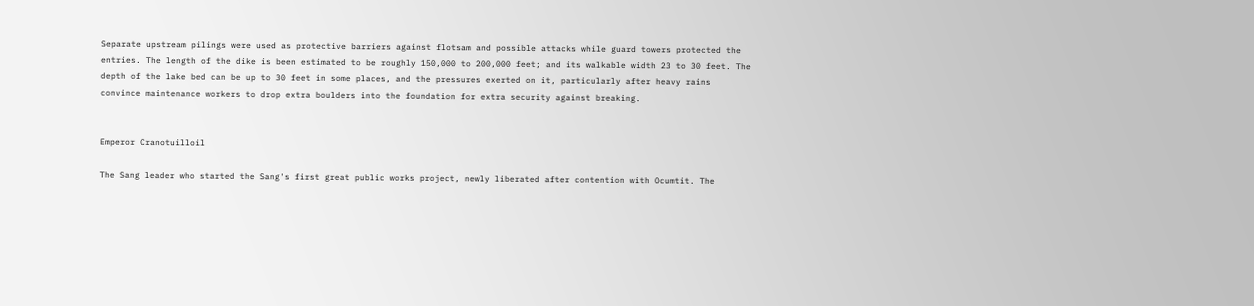Separate upstream pilings were used as protective barriers against flotsam and possible attacks while guard towers protected the entries. The length of the dike is been estimated to be roughly 150,000 to 200,000 feet; and its walkable width 23 to 30 feet. The depth of the lake bed can be up to 30 feet in some places, and the pressures exerted on it, particularly after heavy rains convince maintenance workers to drop extra boulders into the foundation for extra security against breaking.


Emperor Cranotuilloil

The Sang leader who started the Sang's first great public works project, newly liberated after contention with Ocumtit. The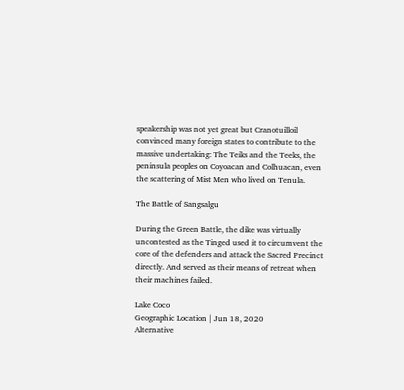speakership was not yet great but Cranotuilloil convinced many foreign states to contribute to the massive undertaking: The Teiks and the Teeks, the peninsula peoples on Coyoacan and Colhuacan, even the scattering of Mist Men who lived on Tenula.

The Battle of Sangsalgu

During the Green Battle, the dike was virtually uncontested as the Tinged used it to circumvent the core of the defenders and attack the Sacred Precinct directly. And served as their means of retreat when their machines failed.

Lake Coco
Geographic Location | Jun 18, 2020
Alternative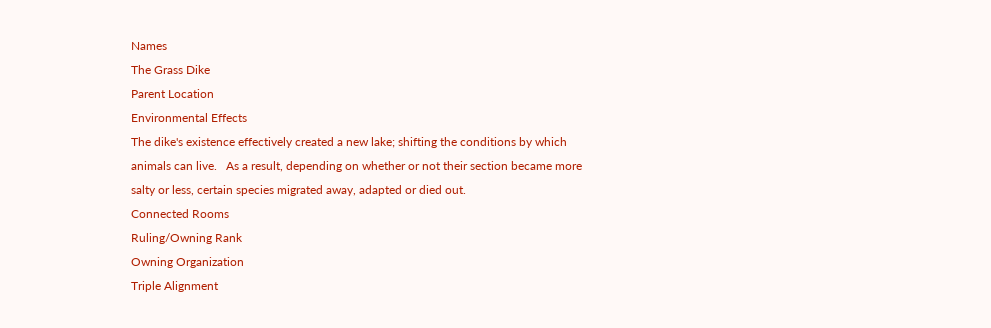Names
The Grass Dike
Parent Location
Environmental Effects
The dike's existence effectively created a new lake; shifting the conditions by which animals can live.   As a result, depending on whether or not their section became more salty or less, certain species migrated away, adapted or died out.
Connected Rooms
Ruling/Owning Rank
Owning Organization
Triple Alignment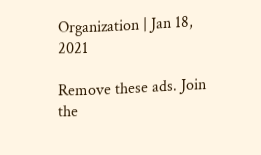Organization | Jan 18, 2021

Remove these ads. Join the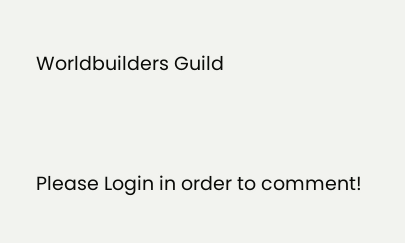Worldbuilders Guild


Please Login in order to comment!